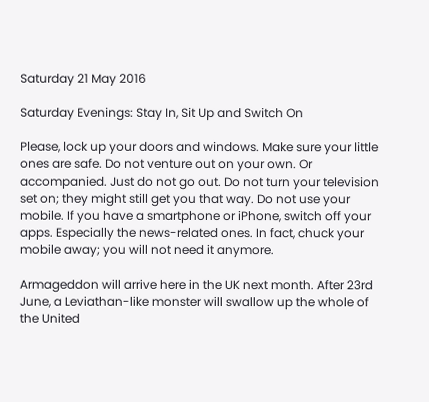Saturday 21 May 2016

Saturday Evenings: Stay In, Sit Up and Switch On

Please, lock up your doors and windows. Make sure your little ones are safe. Do not venture out on your own. Or accompanied. Just do not go out. Do not turn your television set on; they might still get you that way. Do not use your mobile. If you have a smartphone or iPhone, switch off your apps. Especially the news-related ones. In fact, chuck your mobile away; you will not need it anymore.

Armageddon will arrive here in the UK next month. After 23rd June, a Leviathan-like monster will swallow up the whole of the United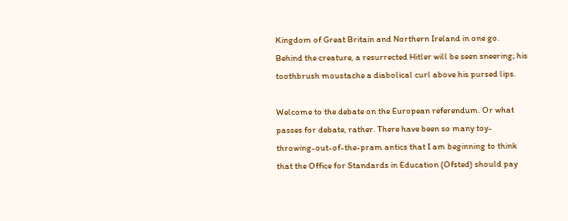Kingdom of Great Britain and Northern Ireland in one go. Behind the creature, a resurrected Hitler will be seen sneering; his toothbrush moustache a diabolical curl above his pursed lips.

Welcome to the debate on the European referendum. Or what passes for debate, rather. There have been so many toy-throwing-out-of-the-pram antics that I am beginning to think that the Office for Standards in Education (Ofsted) should pay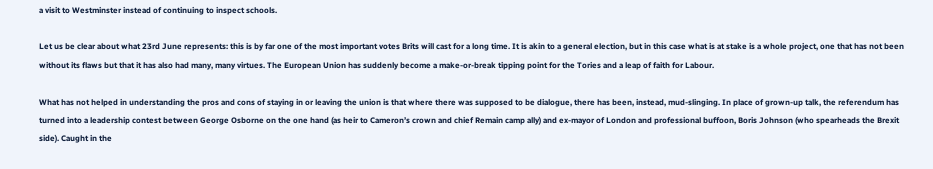a visit to Westminster instead of continuing to inspect schools.

Let us be clear about what 23rd June represents: this is by far one of the most important votes Brits will cast for a long time. It is akin to a general election, but in this case what is at stake is a whole project, one that has not been without its flaws but that it has also had many, many virtues. The European Union has suddenly become a make-or-break tipping point for the Tories and a leap of faith for Labour.

What has not helped in understanding the pros and cons of staying in or leaving the union is that where there was supposed to be dialogue, there has been, instead, mud-slinging. In place of grown-up talk, the referendum has turned into a leadership contest between George Osborne on the one hand (as heir to Cameron’s crown and chief Remain camp ally) and ex-mayor of London and professional buffoon, Boris Johnson (who spearheads the Brexit side). Caught in the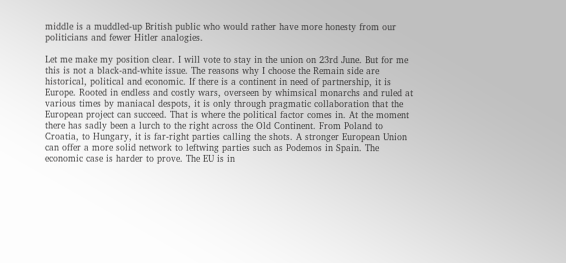middle is a muddled-up British public who would rather have more honesty from our politicians and fewer Hitler analogies.

Let me make my position clear. I will vote to stay in the union on 23rd June. But for me this is not a black-and-white issue. The reasons why I choose the Remain side are historical, political and economic. If there is a continent in need of partnership, it is Europe. Rooted in endless and costly wars, overseen by whimsical monarchs and ruled at various times by maniacal despots, it is only through pragmatic collaboration that the European project can succeed. That is where the political factor comes in. At the moment there has sadly been a lurch to the right across the Old Continent. From Poland to Croatia, to Hungary, it is far-right parties calling the shots. A stronger European Union can offer a more solid network to leftwing parties such as Podemos in Spain. The economic case is harder to prove. The EU is in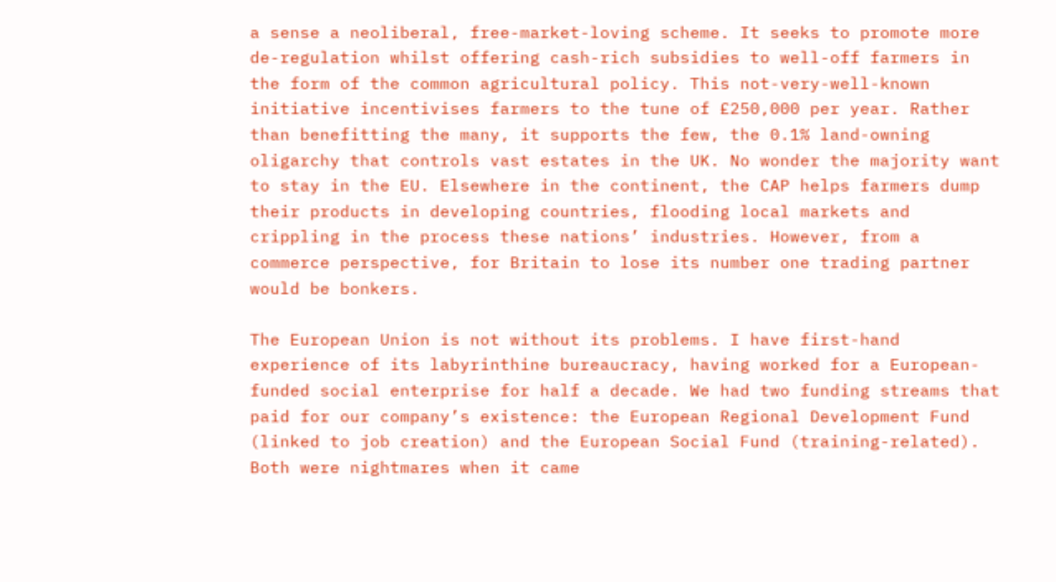a sense a neoliberal, free-market-loving scheme. It seeks to promote more de-regulation whilst offering cash-rich subsidies to well-off farmers in the form of the common agricultural policy. This not-very-well-known initiative incentivises farmers to the tune of £250,000 per year. Rather than benefitting the many, it supports the few, the 0.1% land-owning oligarchy that controls vast estates in the UK. No wonder the majority want to stay in the EU. Elsewhere in the continent, the CAP helps farmers dump their products in developing countries, flooding local markets and crippling in the process these nations’ industries. However, from a commerce perspective, for Britain to lose its number one trading partner would be bonkers.

The European Union is not without its problems. I have first-hand experience of its labyrinthine bureaucracy, having worked for a European-funded social enterprise for half a decade. We had two funding streams that paid for our company’s existence: the European Regional Development Fund (linked to job creation) and the European Social Fund (training-related). Both were nightmares when it came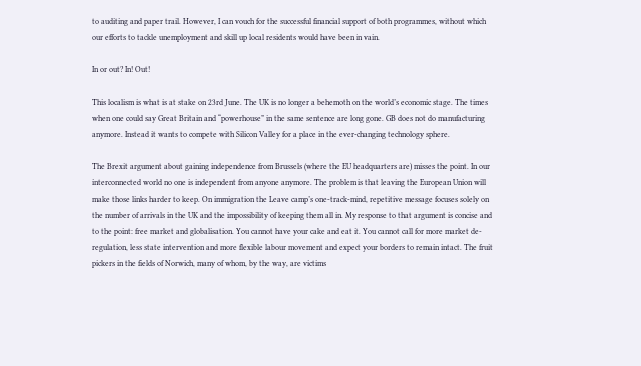to auditing and paper trail. However, I can vouch for the successful financial support of both programmes, without which our efforts to tackle unemployment and skill up local residents would have been in vain.

In or out? In! Out!

This localism is what is at stake on 23rd June. The UK is no longer a behemoth on the world’s economic stage. The times when one could say Great Britain and “powerhouse” in the same sentence are long gone. GB does not do manufacturing anymore. Instead it wants to compete with Silicon Valley for a place in the ever-changing technology sphere.

The Brexit argument about gaining independence from Brussels (where the EU headquarters are) misses the point. In our interconnected world no one is independent from anyone anymore. The problem is that leaving the European Union will make those links harder to keep. On immigration the Leave camp’s one-track-mind, repetitive message focuses solely on the number of arrivals in the UK and the impossibility of keeping them all in. My response to that argument is concise and to the point: free market and globalisation. You cannot have your cake and eat it. You cannot call for more market de-regulation, less state intervention and more flexible labour movement and expect your borders to remain intact. The fruit pickers in the fields of Norwich, many of whom, by the way, are victims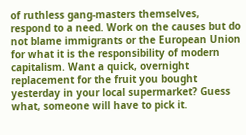of ruthless gang-masters themselves, respond to a need. Work on the causes but do not blame immigrants or the European Union for what it is the responsibility of modern capitalism. Want a quick, overnight replacement for the fruit you bought yesterday in your local supermarket? Guess what, someone will have to pick it.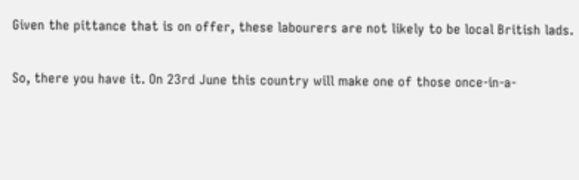Given the pittance that is on offer, these labourers are not likely to be local British lads.

So, there you have it. On 23rd June this country will make one of those once-in-a-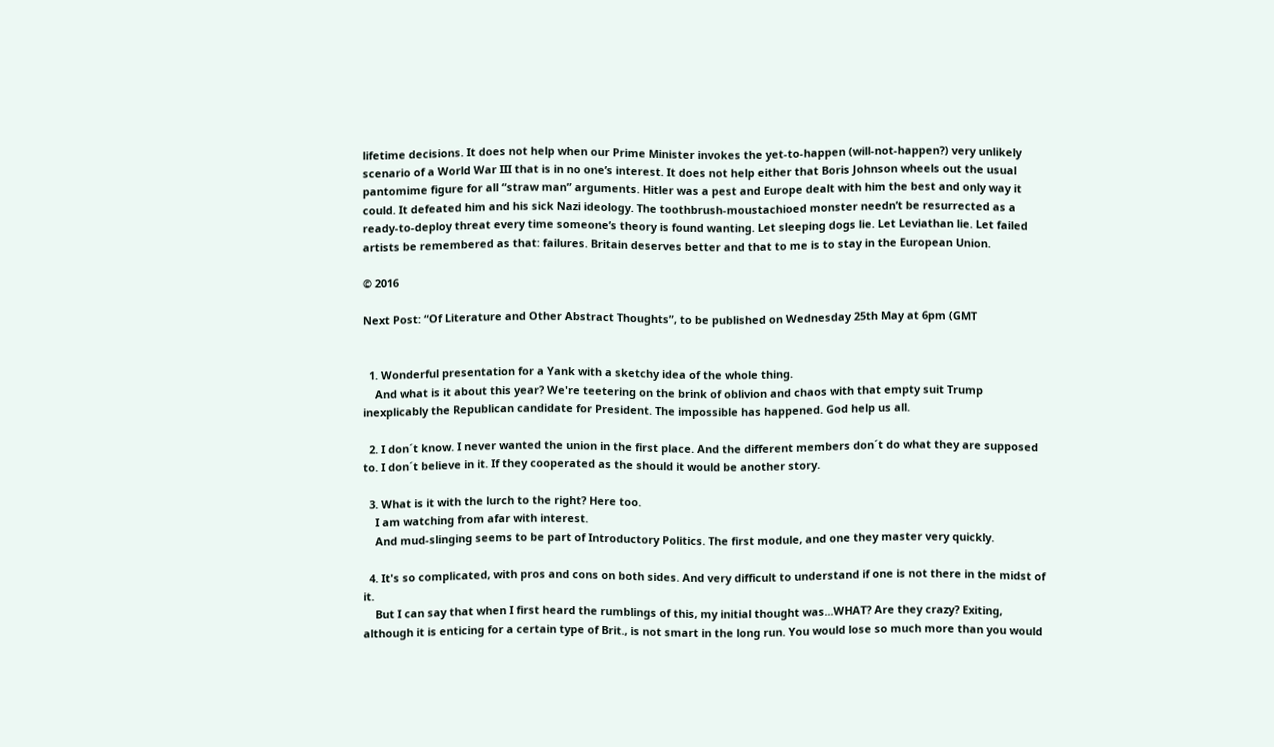lifetime decisions. It does not help when our Prime Minister invokes the yet-to-happen (will-not-happen?) very unlikely scenario of a World War III that is in no one’s interest. It does not help either that Boris Johnson wheels out the usual pantomime figure for all “straw man” arguments. Hitler was a pest and Europe dealt with him the best and only way it could. It defeated him and his sick Nazi ideology. The toothbrush-moustachioed monster needn’t be resurrected as a ready-to-deploy threat every time someone’s theory is found wanting. Let sleeping dogs lie. Let Leviathan lie. Let failed artists be remembered as that: failures. Britain deserves better and that to me is to stay in the European Union.

© 2016

Next Post: “Of Literature and Other Abstract Thoughts”, to be published on Wednesday 25th May at 6pm (GMT


  1. Wonderful presentation for a Yank with a sketchy idea of the whole thing.
    And what is it about this year? We're teetering on the brink of oblivion and chaos with that empty suit Trump inexplicably the Republican candidate for President. The impossible has happened. God help us all.

  2. I don´t know. I never wanted the union in the first place. And the different members don´t do what they are supposed to. I don´t believe in it. If they cooperated as the should it would be another story.

  3. What is it with the lurch to the right? Here too.
    I am watching from afar with interest.
    And mud-slinging seems to be part of Introductory Politics. The first module, and one they master very quickly.

  4. It's so complicated, with pros and cons on both sides. And very difficult to understand if one is not there in the midst of it.
    But I can say that when I first heard the rumblings of this, my initial thought was...WHAT? Are they crazy? Exiting, although it is enticing for a certain type of Brit., is not smart in the long run. You would lose so much more than you would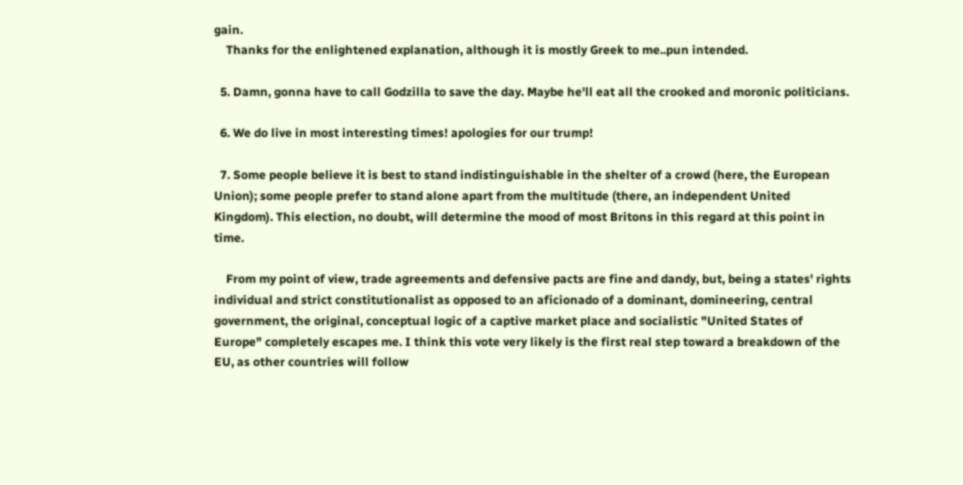gain.
    Thanks for the enlightened explanation, although it is mostly Greek to me..pun intended.

  5. Damn, gonna have to call Godzilla to save the day. Maybe he'll eat all the crooked and moronic politicians.

  6. We do live in most interesting times! apologies for our trump!

  7. Some people believe it is best to stand indistinguishable in the shelter of a crowd (here, the European Union); some people prefer to stand alone apart from the multitude (there, an independent United Kingdom). This election, no doubt, will determine the mood of most Britons in this regard at this point in time.

    From my point of view, trade agreements and defensive pacts are fine and dandy, but, being a states' rights individual and strict constitutionalist as opposed to an aficionado of a dominant, domineering, central government, the original, conceptual logic of a captive market place and socialistic "United States of Europe" completely escapes me. I think this vote very likely is the first real step toward a breakdown of the EU, as other countries will follow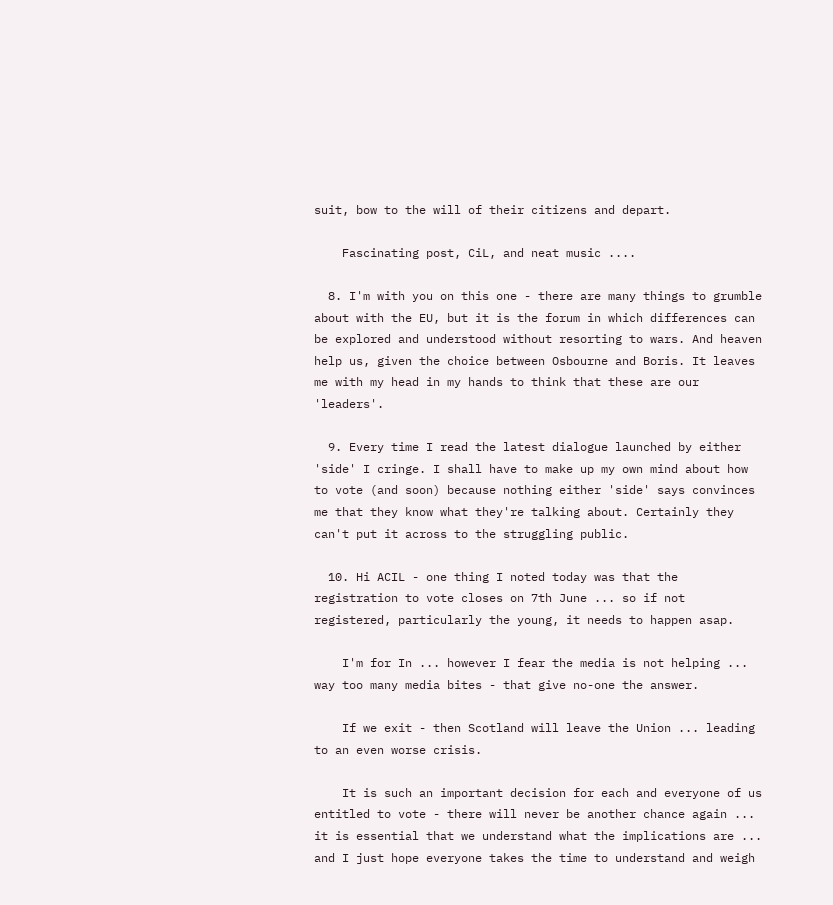suit, bow to the will of their citizens and depart.

    Fascinating post, CiL, and neat music ....

  8. I'm with you on this one - there are many things to grumble about with the EU, but it is the forum in which differences can be explored and understood without resorting to wars. And heaven help us, given the choice between Osbourne and Boris. It leaves me with my head in my hands to think that these are our 'leaders'.

  9. Every time I read the latest dialogue launched by either 'side' I cringe. I shall have to make up my own mind about how to vote (and soon) because nothing either 'side' says convinces me that they know what they're talking about. Certainly they can't put it across to the struggling public.

  10. Hi ACIL - one thing I noted today was that the registration to vote closes on 7th June ... so if not registered, particularly the young, it needs to happen asap.

    I'm for In ... however I fear the media is not helping ... way too many media bites - that give no-one the answer.

    If we exit - then Scotland will leave the Union ... leading to an even worse crisis.

    It is such an important decision for each and everyone of us entitled to vote - there will never be another chance again ... it is essential that we understand what the implications are ... and I just hope everyone takes the time to understand and weigh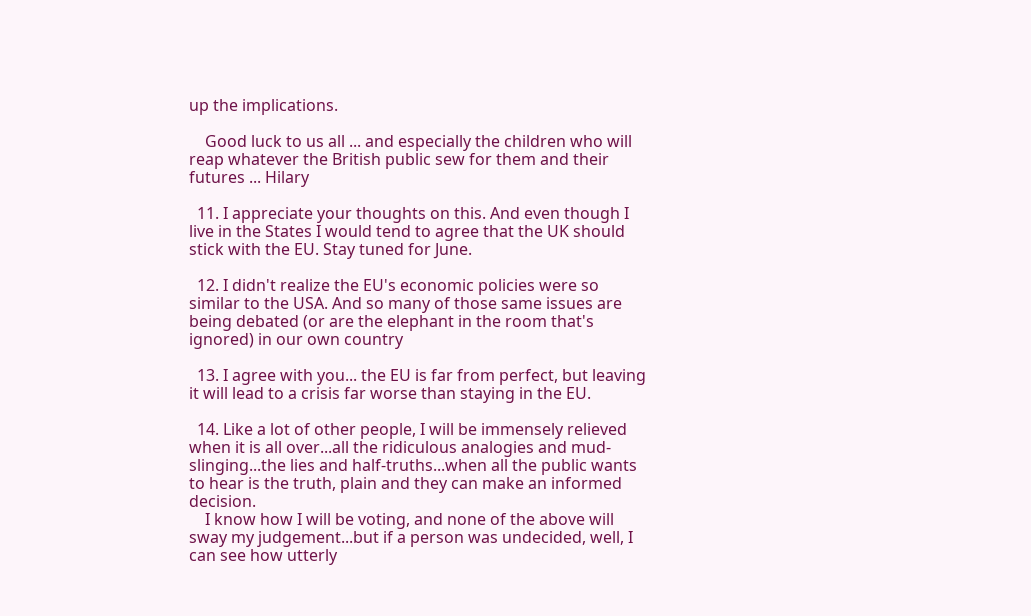up the implications.

    Good luck to us all ... and especially the children who will reap whatever the British public sew for them and their futures ... Hilary

  11. I appreciate your thoughts on this. And even though I live in the States I would tend to agree that the UK should stick with the EU. Stay tuned for June.

  12. I didn't realize the EU's economic policies were so similar to the USA. And so many of those same issues are being debated (or are the elephant in the room that's ignored) in our own country

  13. I agree with you... the EU is far from perfect, but leaving it will lead to a crisis far worse than staying in the EU.

  14. Like a lot of other people, I will be immensely relieved when it is all over...all the ridiculous analogies and mud-slinging...the lies and half-truths...when all the public wants to hear is the truth, plain and they can make an informed decision.
    I know how I will be voting, and none of the above will sway my judgement...but if a person was undecided, well, I can see how utterly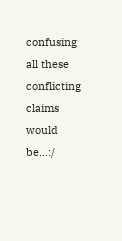confusing all these conflicting claims would be...:/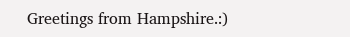Greetings from Hampshire.:)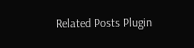Related Posts Plugin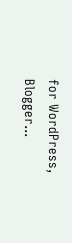for WordPress, Blogger...